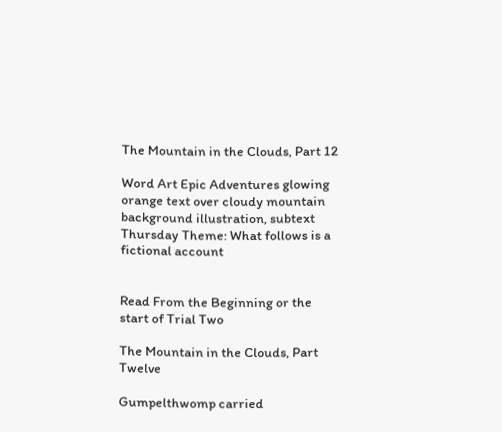The Mountain in the Clouds, Part 12

Word Art Epic Adventures glowing orange text over cloudy mountain background illustration, subtext Thursday Theme: What follows is a fictional account


Read From the Beginning or the start of Trial Two

The Mountain in the Clouds, Part Twelve

Gumpelthwomp carried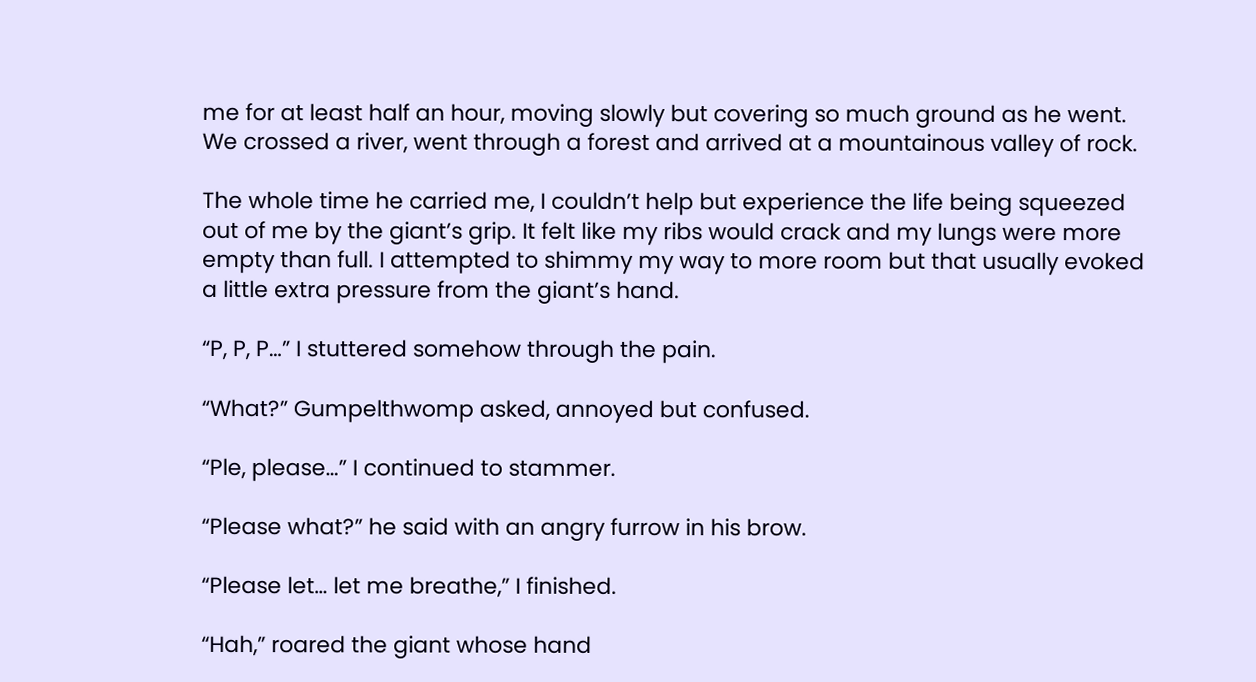me for at least half an hour, moving slowly but covering so much ground as he went. We crossed a river, went through a forest and arrived at a mountainous valley of rock.

The whole time he carried me, I couldn’t help but experience the life being squeezed out of me by the giant’s grip. It felt like my ribs would crack and my lungs were more empty than full. I attempted to shimmy my way to more room but that usually evoked a little extra pressure from the giant’s hand.

“P, P, P…” I stuttered somehow through the pain.

“What?” Gumpelthwomp asked, annoyed but confused.

“Ple, please…” I continued to stammer.

“Please what?” he said with an angry furrow in his brow.

“Please let… let me breathe,” I finished.

“Hah,” roared the giant whose hand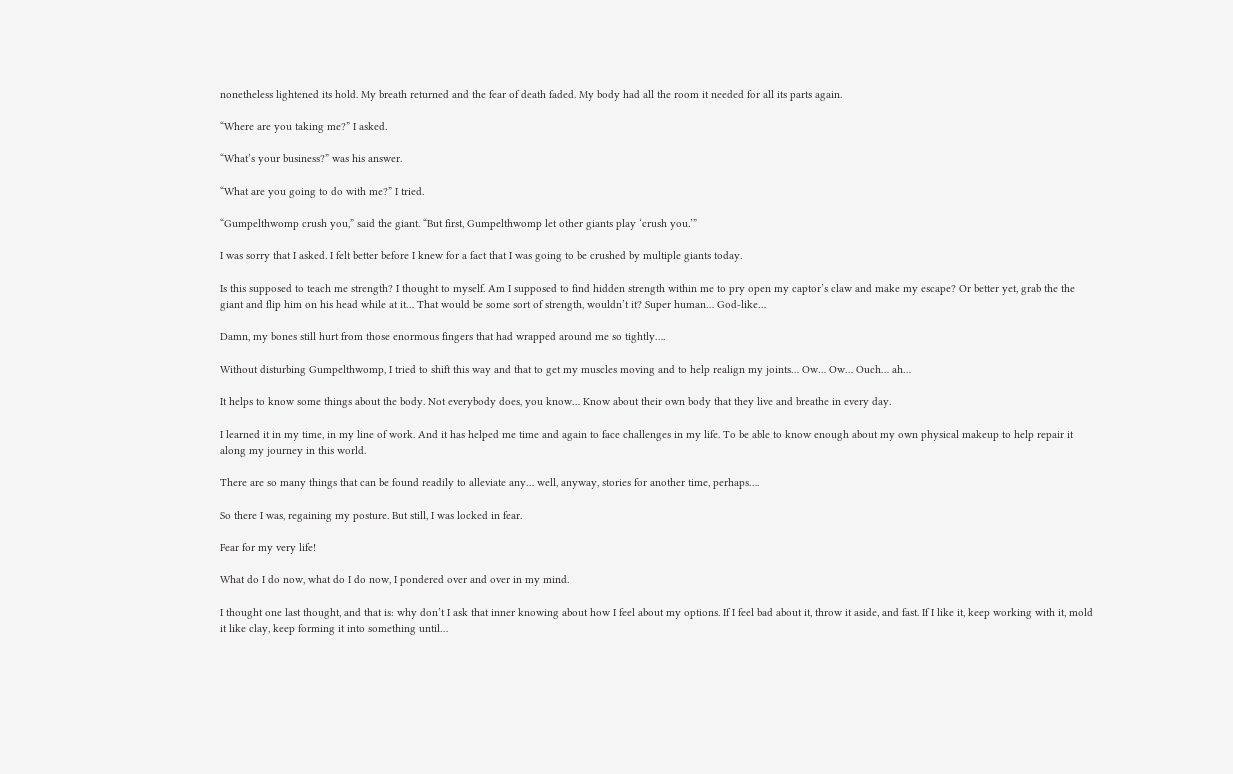nonetheless lightened its hold. My breath returned and the fear of death faded. My body had all the room it needed for all its parts again.

“Where are you taking me?” I asked.

“What’s your business?” was his answer.

“What are you going to do with me?” I tried.

“Gumpelthwomp crush you,” said the giant. “But first, Gumpelthwomp let other giants play ‘crush you.’”

I was sorry that I asked. I felt better before I knew for a fact that I was going to be crushed by multiple giants today.

Is this supposed to teach me strength? I thought to myself. Am I supposed to find hidden strength within me to pry open my captor’s claw and make my escape? Or better yet, grab the the giant and flip him on his head while at it… That would be some sort of strength, wouldn’t it? Super human… God-like…

Damn, my bones still hurt from those enormous fingers that had wrapped around me so tightly….

Without disturbing Gumpelthwomp, I tried to shift this way and that to get my muscles moving and to help realign my joints… Ow… Ow… Ouch… ah…

It helps to know some things about the body. Not everybody does, you know… Know about their own body that they live and breathe in every day.

I learned it in my time, in my line of work. And it has helped me time and again to face challenges in my life. To be able to know enough about my own physical makeup to help repair it along my journey in this world.

There are so many things that can be found readily to alleviate any… well, anyway, stories for another time, perhaps….

So there I was, regaining my posture. But still, I was locked in fear.

Fear for my very life!

What do I do now, what do I do now, I pondered over and over in my mind.

I thought one last thought, and that is: why don’t I ask that inner knowing about how I feel about my options. If I feel bad about it, throw it aside, and fast. If I like it, keep working with it, mold it like clay, keep forming it into something until…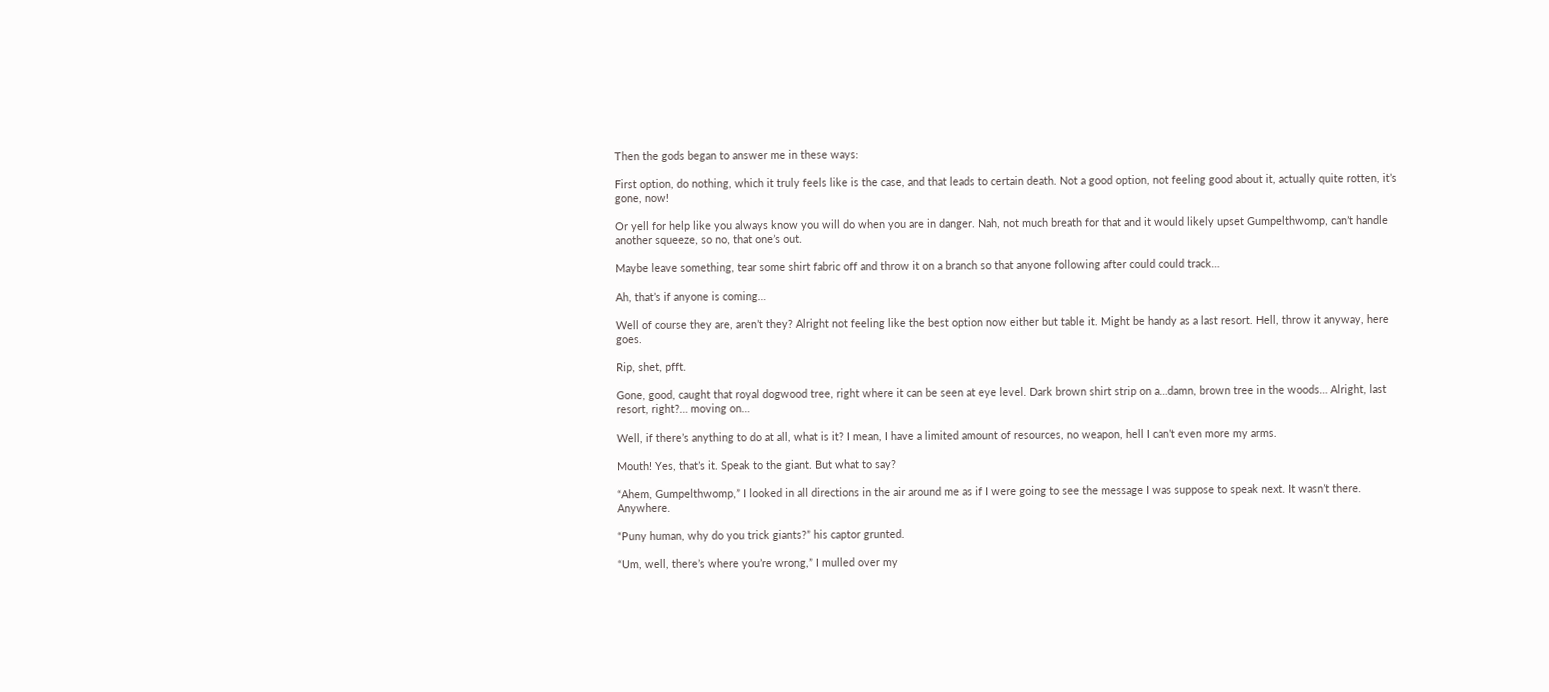Then the gods began to answer me in these ways:

First option, do nothing, which it truly feels like is the case, and that leads to certain death. Not a good option, not feeling good about it, actually quite rotten, it’s gone, now!

Or yell for help like you always know you will do when you are in danger. Nah, not much breath for that and it would likely upset Gumpelthwomp, can’t handle another squeeze, so no, that one’s out.

Maybe leave something, tear some shirt fabric off and throw it on a branch so that anyone following after could could track…

Ah, that’s if anyone is coming…

Well of course they are, aren’t they? Alright not feeling like the best option now either but table it. Might be handy as a last resort. Hell, throw it anyway, here goes.

Rip, shet, pfft.

Gone, good, caught that royal dogwood tree, right where it can be seen at eye level. Dark brown shirt strip on a…damn, brown tree in the woods… Alright, last resort, right?… moving on…

Well, if there’s anything to do at all, what is it? I mean, I have a limited amount of resources, no weapon, hell I can’t even more my arms.

Mouth! Yes, that’s it. Speak to the giant. But what to say?

“Ahem, Gumpelthwomp,” I looked in all directions in the air around me as if I were going to see the message I was suppose to speak next. It wasn’t there. Anywhere.

“Puny human, why do you trick giants?” his captor grunted.

“Um, well, there’s where you’re wrong,” I mulled over my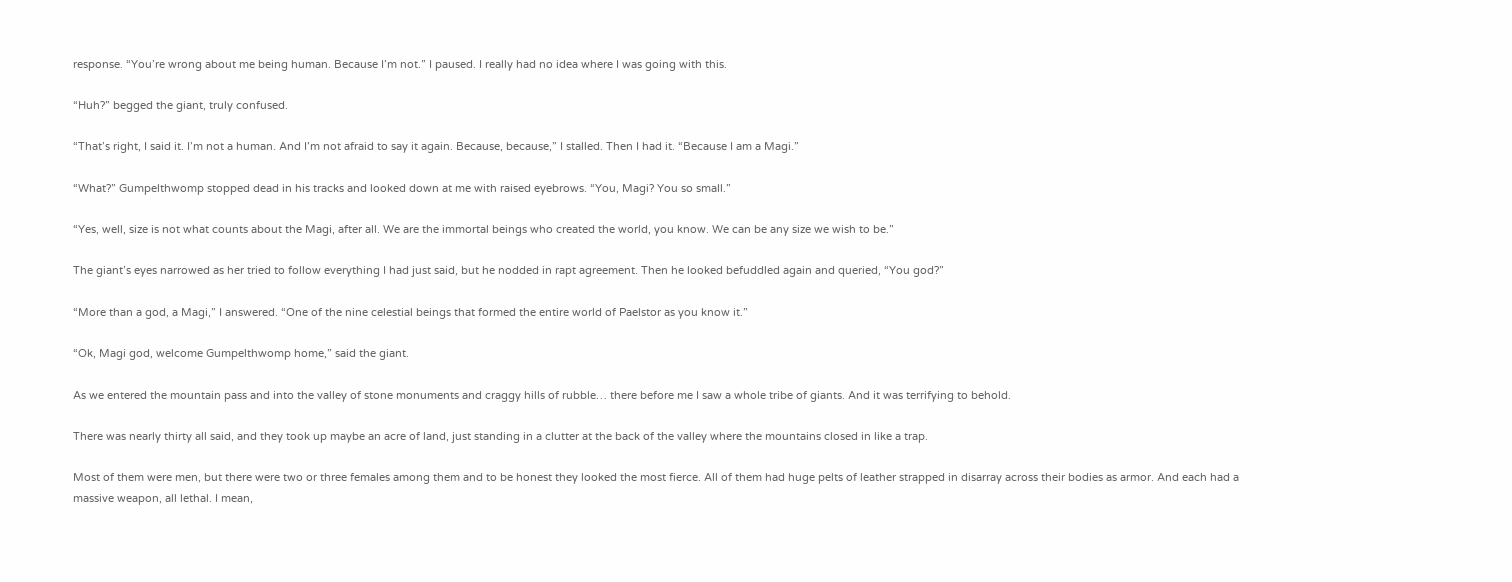response. “You’re wrong about me being human. Because I’m not.” I paused. I really had no idea where I was going with this.

“Huh?” begged the giant, truly confused.

“That’s right, I said it. I’m not a human. And I’m not afraid to say it again. Because, because,” I stalled. Then I had it. “Because I am a Magi.”

“What?” Gumpelthwomp stopped dead in his tracks and looked down at me with raised eyebrows. “You, Magi? You so small.”

“Yes, well, size is not what counts about the Magi, after all. We are the immortal beings who created the world, you know. We can be any size we wish to be.”

The giant’s eyes narrowed as her tried to follow everything I had just said, but he nodded in rapt agreement. Then he looked befuddled again and queried, “You god?”

“More than a god, a Magi,” I answered. “One of the nine celestial beings that formed the entire world of Paelstor as you know it.”

“Ok, Magi god, welcome Gumpelthwomp home,” said the giant.

As we entered the mountain pass and into the valley of stone monuments and craggy hills of rubble… there before me I saw a whole tribe of giants. And it was terrifying to behold.

There was nearly thirty all said, and they took up maybe an acre of land, just standing in a clutter at the back of the valley where the mountains closed in like a trap.

Most of them were men, but there were two or three females among them and to be honest they looked the most fierce. All of them had huge pelts of leather strapped in disarray across their bodies as armor. And each had a massive weapon, all lethal. I mean,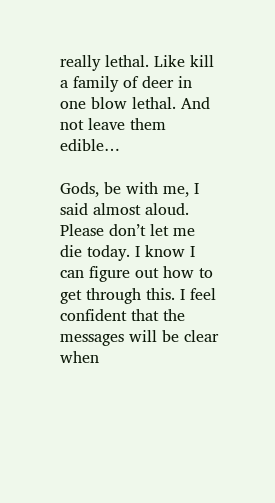really lethal. Like kill a family of deer in one blow lethal. And not leave them edible…

Gods, be with me, I said almost aloud. Please don’t let me die today. I know I can figure out how to get through this. I feel confident that the messages will be clear when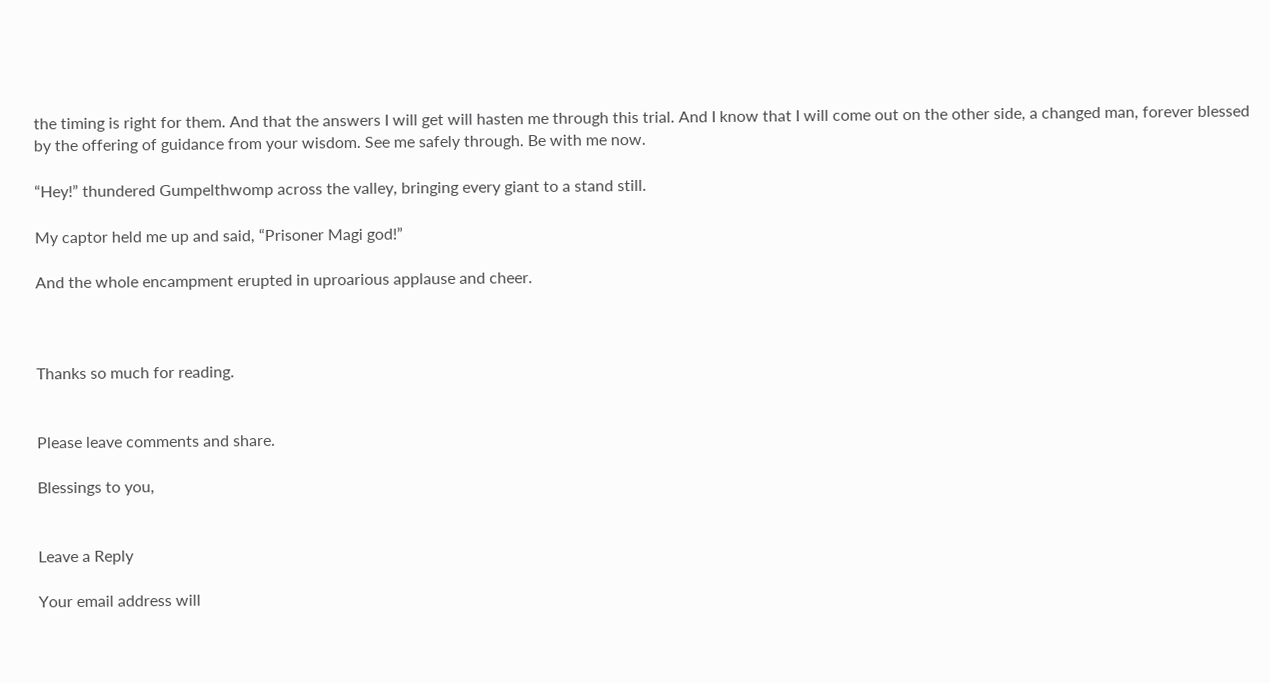the timing is right for them. And that the answers I will get will hasten me through this trial. And I know that I will come out on the other side, a changed man, forever blessed by the offering of guidance from your wisdom. See me safely through. Be with me now.

“Hey!” thundered Gumpelthwomp across the valley, bringing every giant to a stand still.

My captor held me up and said, “Prisoner Magi god!”

And the whole encampment erupted in uproarious applause and cheer.



Thanks so much for reading.


Please leave comments and share.

Blessings to you,


Leave a Reply

Your email address will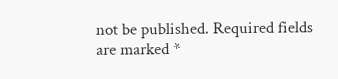not be published. Required fields are marked *